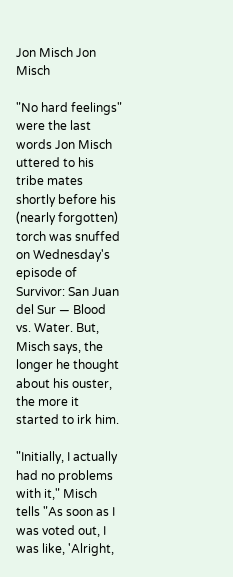Jon Misch Jon Misch

"No hard feelings" were the last words Jon Misch uttered to his tribe mates shortly before his (nearly forgotten) torch was snuffed on Wednesday's episode of Survivor: San Juan del Sur — Blood vs. Water. But, Misch says, the longer he thought about his ouster, the more it started to irk him.

"Initially, I actually had no problems with it," Misch tells "As soon as I was voted out, I was like, 'Alright,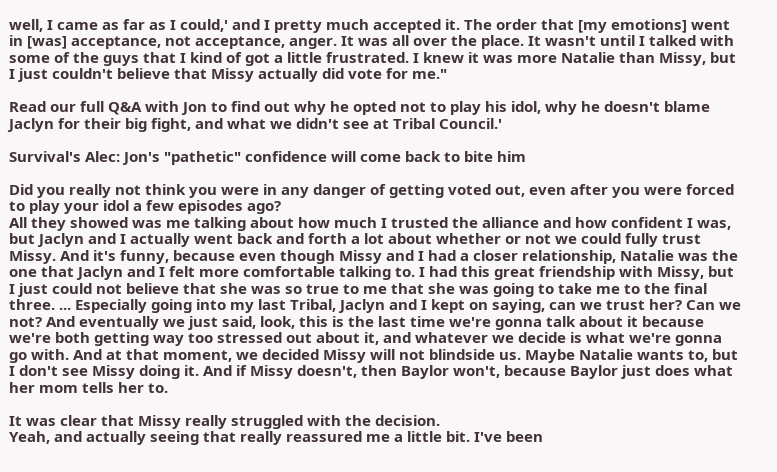well, I came as far as I could,' and I pretty much accepted it. The order that [my emotions] went in [was] acceptance, not acceptance, anger. It was all over the place. It wasn't until I talked with some of the guys that I kind of got a little frustrated. I knew it was more Natalie than Missy, but I just couldn't believe that Missy actually did vote for me."

Read our full Q&A with Jon to find out why he opted not to play his idol, why he doesn't blame Jaclyn for their big fight, and what we didn't see at Tribal Council.'

Survival's Alec: Jon's "pathetic" confidence will come back to bite him

Did you really not think you were in any danger of getting voted out, even after you were forced to play your idol a few episodes ago?
All they showed was me talking about how much I trusted the alliance and how confident I was, but Jaclyn and I actually went back and forth a lot about whether or not we could fully trust Missy. And it's funny, because even though Missy and I had a closer relationship, Natalie was the one that Jaclyn and I felt more comfortable talking to. I had this great friendship with Missy, but I just could not believe that she was so true to me that she was going to take me to the final three. ... Especially going into my last Tribal, Jaclyn and I kept on saying, can we trust her? Can we not? And eventually we just said, look, this is the last time we're gonna talk about it because we're both getting way too stressed out about it, and whatever we decide is what we're gonna go with. And at that moment, we decided Missy will not blindside us. Maybe Natalie wants to, but I don't see Missy doing it. And if Missy doesn't, then Baylor won't, because Baylor just does what her mom tells her to.

It was clear that Missy really struggled with the decision.
Yeah, and actually seeing that really reassured me a little bit. I've been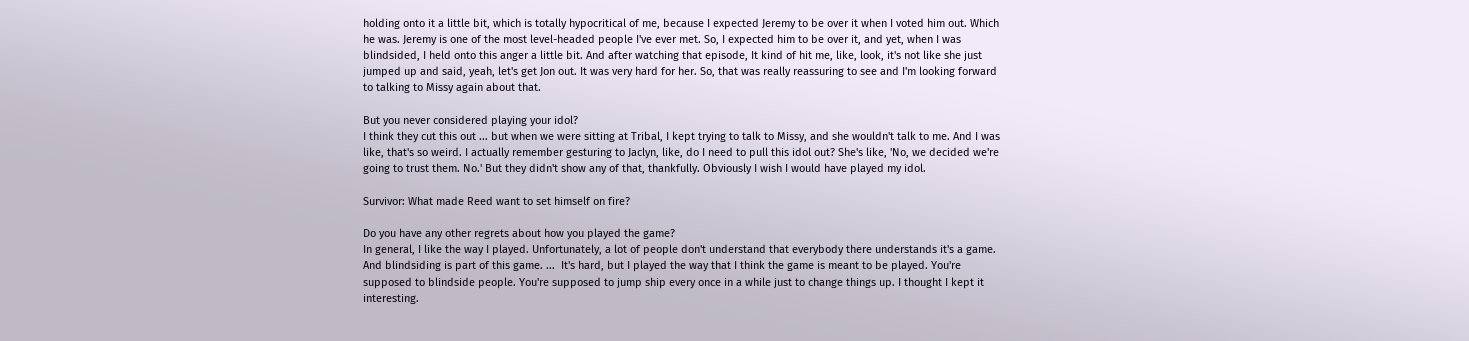holding onto it a little bit, which is totally hypocritical of me, because I expected Jeremy to be over it when I voted him out. Which he was. Jeremy is one of the most level-headed people I've ever met. So, I expected him to be over it, and yet, when I was blindsided, I held onto this anger a little bit. And after watching that episode, It kind of hit me, like, look, it's not like she just jumped up and said, yeah, let's get Jon out. It was very hard for her. So, that was really reassuring to see and I'm looking forward to talking to Missy again about that.

But you never considered playing your idol?
I think they cut this out ... but when we were sitting at Tribal, I kept trying to talk to Missy, and she wouldn't talk to me. And I was like, that's so weird. I actually remember gesturing to Jaclyn, like, do I need to pull this idol out? She's like, 'No, we decided we're going to trust them. No.' But they didn't show any of that, thankfully. Obviously I wish I would have played my idol.

Survivor: What made Reed want to set himself on fire?

Do you have any other regrets about how you played the game?
In general, I like the way I played. Unfortunately, a lot of people don't understand that everybody there understands it's a game. And blindsiding is part of this game. ...  It's hard, but I played the way that I think the game is meant to be played. You're supposed to blindside people. You're supposed to jump ship every once in a while just to change things up. I thought I kept it interesting.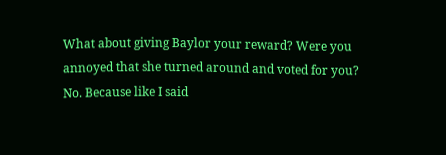What about giving Baylor your reward? Were you annoyed that she turned around and voted for you?
No. Because like I said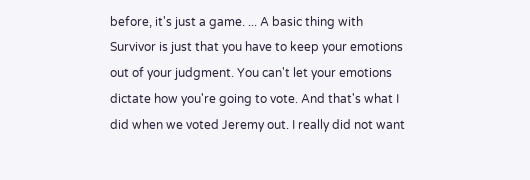before, it's just a game. ... A basic thing with Survivor is just that you have to keep your emotions out of your judgment. You can't let your emotions dictate how you're going to vote. And that's what I did when we voted Jeremy out. I really did not want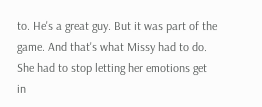to. He's a great guy. But it was part of the game. And that's what Missy had to do. She had to stop letting her emotions get in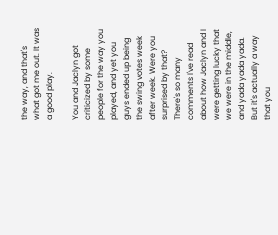the way, and that's what got me out. It was a good play.

You and Jaclyn got criticized by some people for the way you played, and yet you guys ended up being the swing votes week after week. Were you surprised by that?
There's so many comments I've read about how Jaclyn and I were getting lucky that we were in the middle, and yada yada yada. But it's actually a way that you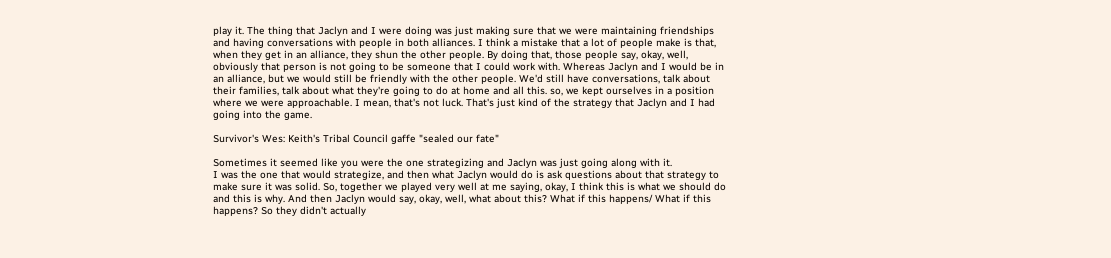play it. The thing that Jaclyn and I were doing was just making sure that we were maintaining friendships and having conversations with people in both alliances. I think a mistake that a lot of people make is that, when they get in an alliance, they shun the other people. By doing that, those people say, okay, well, obviously that person is not going to be someone that I could work with. Whereas Jaclyn and I would be in an alliance, but we would still be friendly with the other people. We'd still have conversations, talk about their families, talk about what they're going to do at home and all this. so, we kept ourselves in a position where we were approachable. I mean, that's not luck. That's just kind of the strategy that Jaclyn and I had going into the game.

Survivor's Wes: Keith's Tribal Council gaffe "sealed our fate"

Sometimes it seemed like you were the one strategizing and Jaclyn was just going along with it.
I was the one that would strategize, and then what Jaclyn would do is ask questions about that strategy to make sure it was solid. So, together we played very well at me saying, okay, I think this is what we should do and this is why. And then Jaclyn would say, okay, well, what about this? What if this happens/ What if this happens? So they didn't actually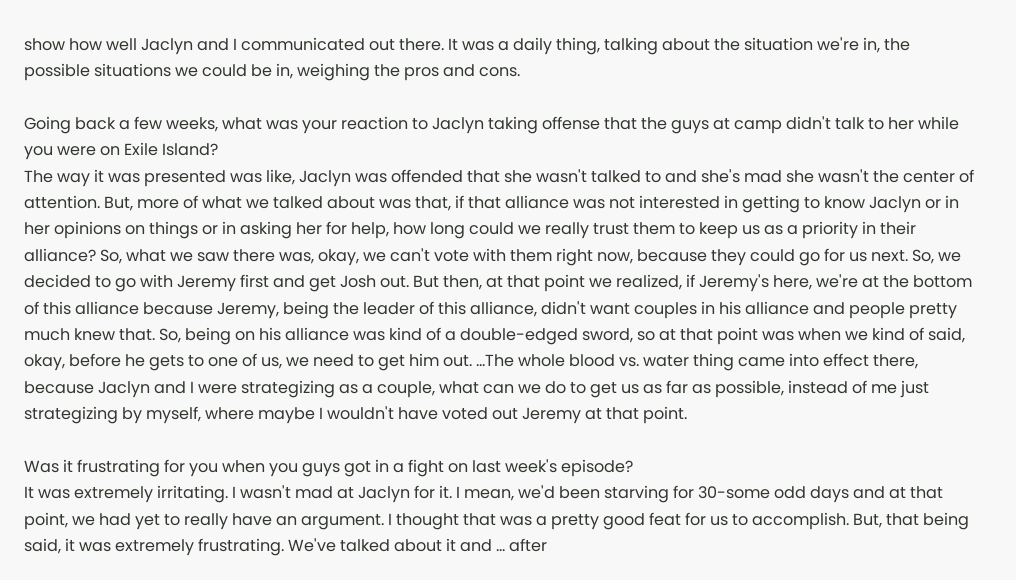show how well Jaclyn and I communicated out there. It was a daily thing, talking about the situation we're in, the possible situations we could be in, weighing the pros and cons.

Going back a few weeks, what was your reaction to Jaclyn taking offense that the guys at camp didn't talk to her while you were on Exile Island?
The way it was presented was like, Jaclyn was offended that she wasn't talked to and she's mad she wasn't the center of attention. But, more of what we talked about was that, if that alliance was not interested in getting to know Jaclyn or in her opinions on things or in asking her for help, how long could we really trust them to keep us as a priority in their alliance? So, what we saw there was, okay, we can't vote with them right now, because they could go for us next. So, we decided to go with Jeremy first and get Josh out. But then, at that point we realized, if Jeremy's here, we're at the bottom of this alliance because Jeremy, being the leader of this alliance, didn't want couples in his alliance and people pretty much knew that. So, being on his alliance was kind of a double-edged sword, so at that point was when we kind of said, okay, before he gets to one of us, we need to get him out. ...The whole blood vs. water thing came into effect there, because Jaclyn and I were strategizing as a couple, what can we do to get us as far as possible, instead of me just strategizing by myself, where maybe I wouldn't have voted out Jeremy at that point.

Was it frustrating for you when you guys got in a fight on last week's episode?
It was extremely irritating. I wasn't mad at Jaclyn for it. I mean, we'd been starving for 30-some odd days and at that point, we had yet to really have an argument. I thought that was a pretty good feat for us to accomplish. But, that being said, it was extremely frustrating. We've talked about it and ... after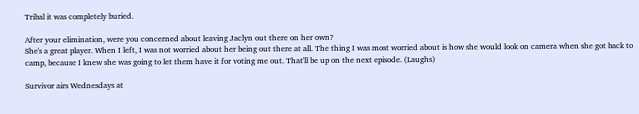Tribal it was completely buried.

After your elimination, were you concerned about leaving Jaclyn out there on her own?
She's a great player. When I left, I was not worried about her being out there at all. The thing I was most worried about is how she would look on camera when she got back to camp, because I knew she was going to let them have it for voting me out. That'll be up on the next episode. (Laughs)

Survivor airs Wednesdays at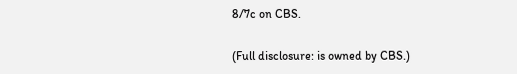8/7c on CBS.

(Full disclosure: is owned by CBS.)